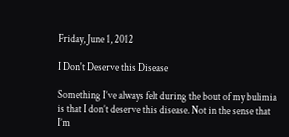Friday, June 1, 2012

I Don't Deserve this Disease

Something I’ve always felt during the bout of my bulimia is that I don’t deserve this disease. Not in the sense that I’m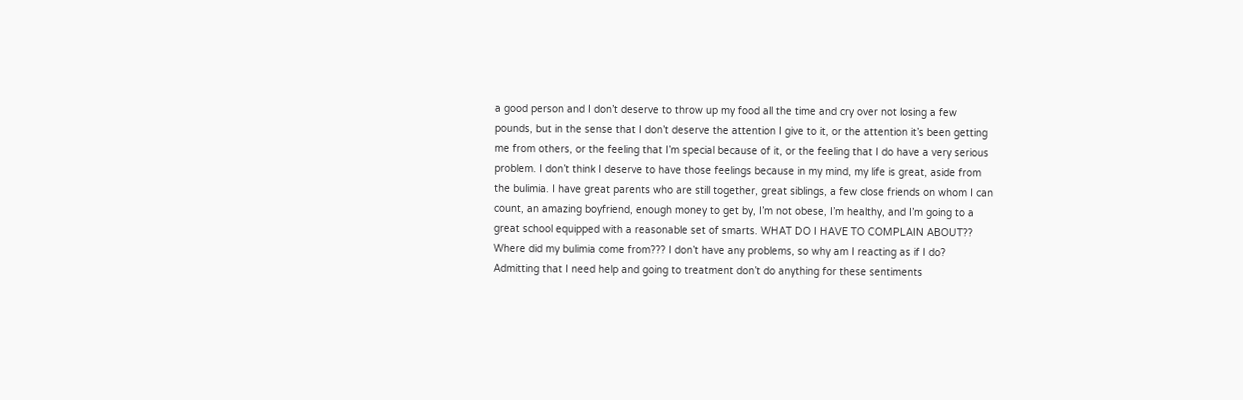a good person and I don’t deserve to throw up my food all the time and cry over not losing a few pounds, but in the sense that I don’t deserve the attention I give to it, or the attention it’s been getting me from others, or the feeling that I’m special because of it, or the feeling that I do have a very serious problem. I don’t think I deserve to have those feelings because in my mind, my life is great, aside from the bulimia. I have great parents who are still together, great siblings, a few close friends on whom I can count, an amazing boyfriend, enough money to get by, I’m not obese, I’m healthy, and I’m going to a great school equipped with a reasonable set of smarts. WHAT DO I HAVE TO COMPLAIN ABOUT?? Where did my bulimia come from??? I don’t have any problems, so why am I reacting as if I do?
Admitting that I need help and going to treatment don’t do anything for these sentiments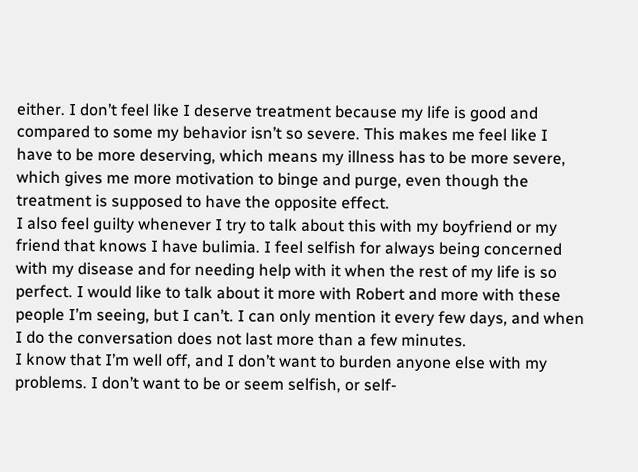either. I don’t feel like I deserve treatment because my life is good and compared to some my behavior isn’t so severe. This makes me feel like I have to be more deserving, which means my illness has to be more severe, which gives me more motivation to binge and purge, even though the treatment is supposed to have the opposite effect.
I also feel guilty whenever I try to talk about this with my boyfriend or my friend that knows I have bulimia. I feel selfish for always being concerned with my disease and for needing help with it when the rest of my life is so perfect. I would like to talk about it more with Robert and more with these people I’m seeing, but I can’t. I can only mention it every few days, and when I do the conversation does not last more than a few minutes.
I know that I’m well off, and I don’t want to burden anyone else with my problems. I don’t want to be or seem selfish, or self-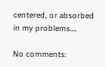centered, or absorbed in my problems….

No comments: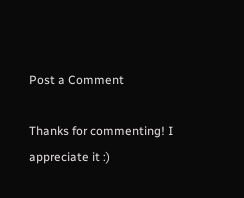Post a Comment

Thanks for commenting! I appreciate it :)